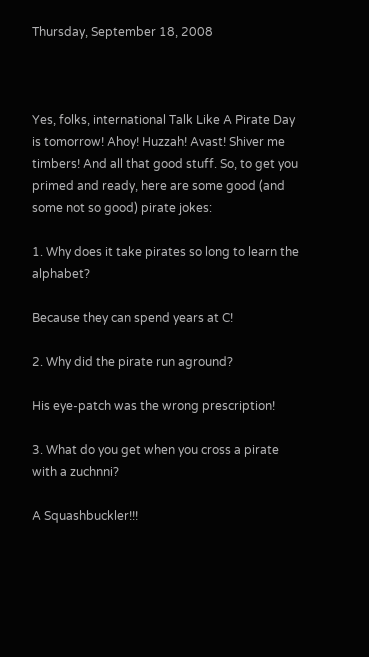Thursday, September 18, 2008



Yes, folks, international Talk Like A Pirate Day is tomorrow! Ahoy! Huzzah! Avast! Shiver me timbers! And all that good stuff. So, to get you primed and ready, here are some good (and some not so good) pirate jokes:

1. Why does it take pirates so long to learn the alphabet?

Because they can spend years at C!

2. Why did the pirate run aground?

His eye-patch was the wrong prescription!

3. What do you get when you cross a pirate with a zuchnni?

A Squashbuckler!!!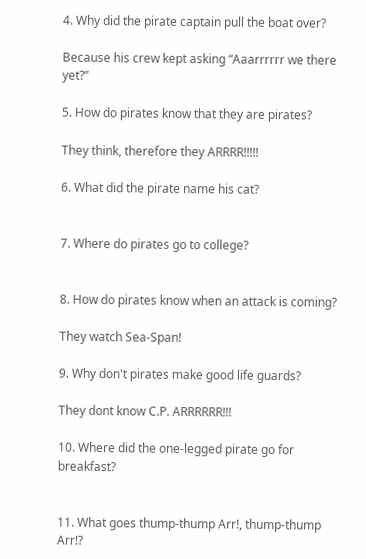4. Why did the pirate captain pull the boat over?

Because his crew kept asking “Aaarrrrrr we there yet?”

5. How do pirates know that they are pirates?

They think, therefore they ARRRR!!!!!

6. What did the pirate name his cat?


7. Where do pirates go to college?


8. How do pirates know when an attack is coming?

They watch Sea-Span!

9. Why don't pirates make good life guards?

They dont know C.P. ARRRRRR!!!

10. Where did the one-legged pirate go for breakfast?


11. What goes thump-thump Arr!, thump-thump Arr!?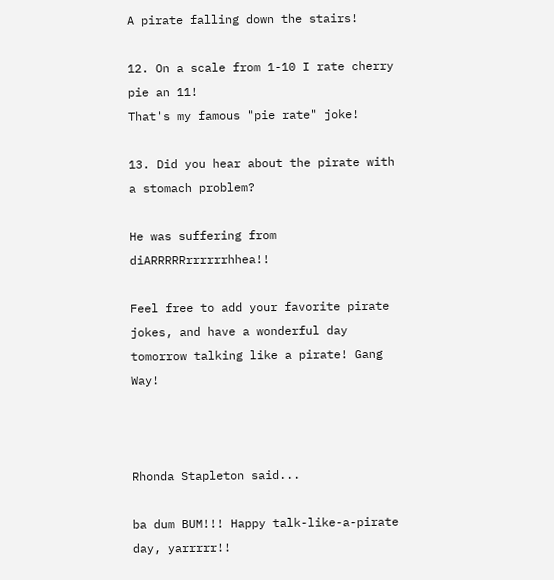A pirate falling down the stairs!

12. On a scale from 1-10 I rate cherry pie an 11!
That's my famous "pie rate" joke!

13. Did you hear about the pirate with a stomach problem?

He was suffering from diARRRRRrrrrrrhhea!!

Feel free to add your favorite pirate jokes, and have a wonderful day tomorrow talking like a pirate! Gang Way!



Rhonda Stapleton said...

ba dum BUM!!! Happy talk-like-a-pirate day, yarrrrr!!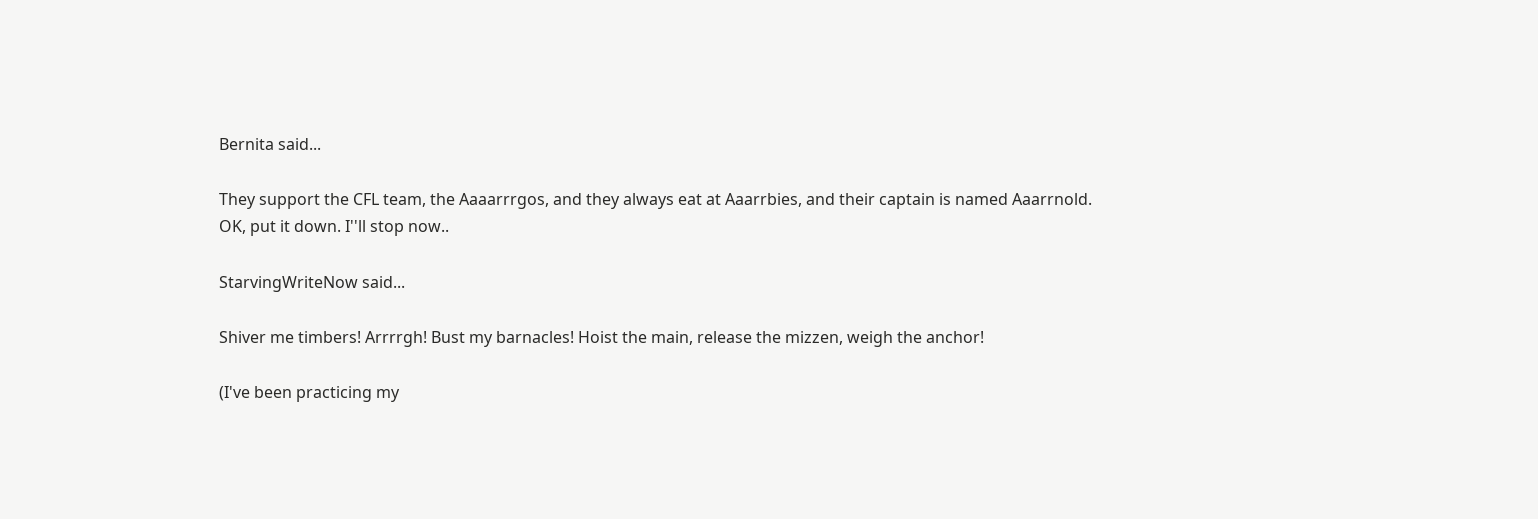Bernita said...

They support the CFL team, the Aaaarrrgos, and they always eat at Aaarrbies, and their captain is named Aaarrnold.
OK, put it down. I''ll stop now..

StarvingWriteNow said...

Shiver me timbers! Arrrrgh! Bust my barnacles! Hoist the main, release the mizzen, weigh the anchor!

(I've been practicing my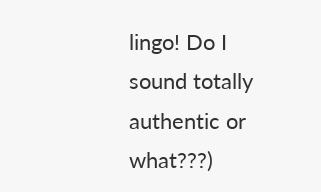lingo! Do I sound totally authentic or what???)